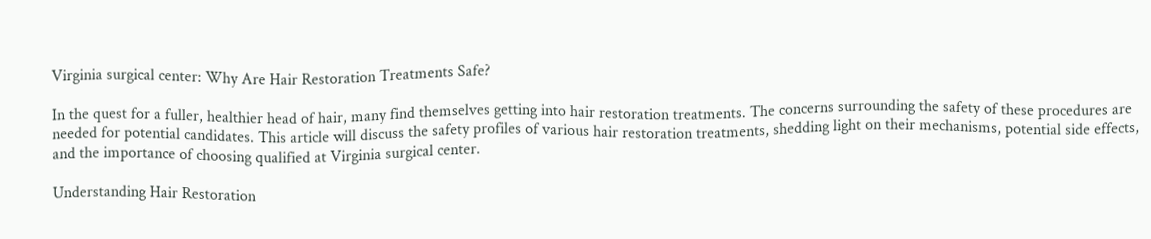Virginia surgical center: Why Are Hair Restoration Treatments Safe?

In the quest for a fuller, healthier head of hair, many find themselves getting into hair restoration treatments. The concerns surrounding the safety of these procedures are needed for potential candidates. This article will discuss the safety profiles of various hair restoration treatments, shedding light on their mechanisms, potential side effects, and the importance of choosing qualified at Virginia surgical center.

Understanding Hair Restoration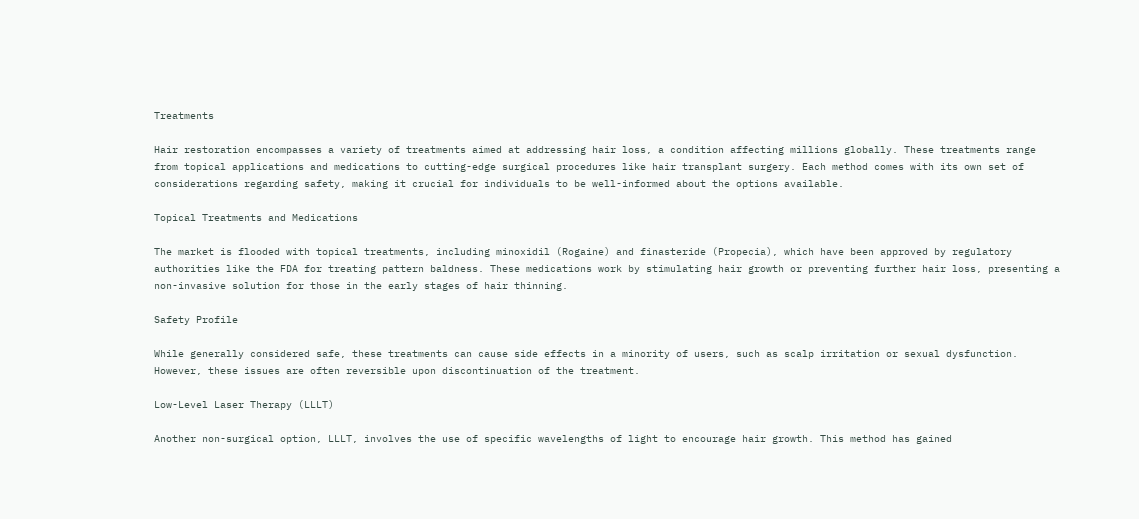Treatments

Hair restoration encompasses a variety of treatments aimed at addressing hair loss, a condition affecting millions globally. These treatments range from topical applications and medications to cutting-edge surgical procedures like hair transplant surgery. Each method comes with its own set of considerations regarding safety, making it crucial for individuals to be well-informed about the options available.

Topical Treatments and Medications

The market is flooded with topical treatments, including minoxidil (Rogaine) and finasteride (Propecia), which have been approved by regulatory authorities like the FDA for treating pattern baldness. These medications work by stimulating hair growth or preventing further hair loss, presenting a non-invasive solution for those in the early stages of hair thinning.

Safety Profile

While generally considered safe, these treatments can cause side effects in a minority of users, such as scalp irritation or sexual dysfunction. However, these issues are often reversible upon discontinuation of the treatment.

Low-Level Laser Therapy (LLLT)

Another non-surgical option, LLLT, involves the use of specific wavelengths of light to encourage hair growth. This method has gained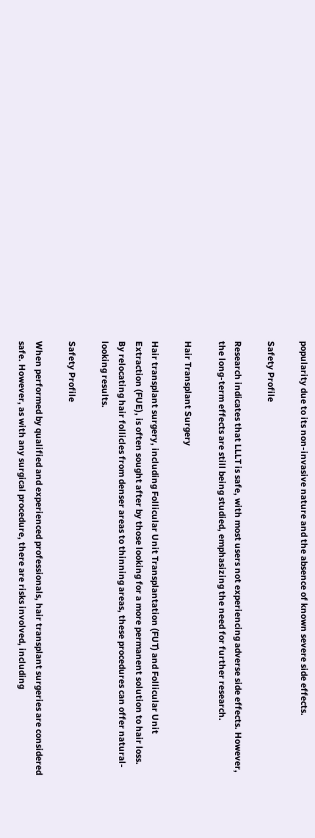popularity due to its non-invasive nature and the absence of known severe side effects.

Safety Profile

Research indicates that LLLT is safe, with most users not experiencing adverse side effects. However, the long-term effects are still being studied, emphasizing the need for further research.

Hair Transplant Surgery

Hair transplant surgery, including Follicular Unit Transplantation (FUT) and Follicular Unit Extraction (FUE), is often sought after by those looking for a more permanent solution to hair loss. By relocating hair follicles from denser areas to thinning areas, these procedures can offer natural-looking results.

Safety Profile

When performed by qualified and experienced professionals, hair transplant surgeries are considered safe. However, as with any surgical procedure, there are risks involved, including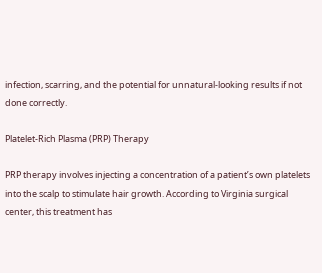infection, scarring, and the potential for unnatural-looking results if not done correctly.

Platelet-Rich Plasma (PRP) Therapy

PRP therapy involves injecting a concentration of a patient’s own platelets into the scalp to stimulate hair growth. According to Virginia surgical center, this treatment has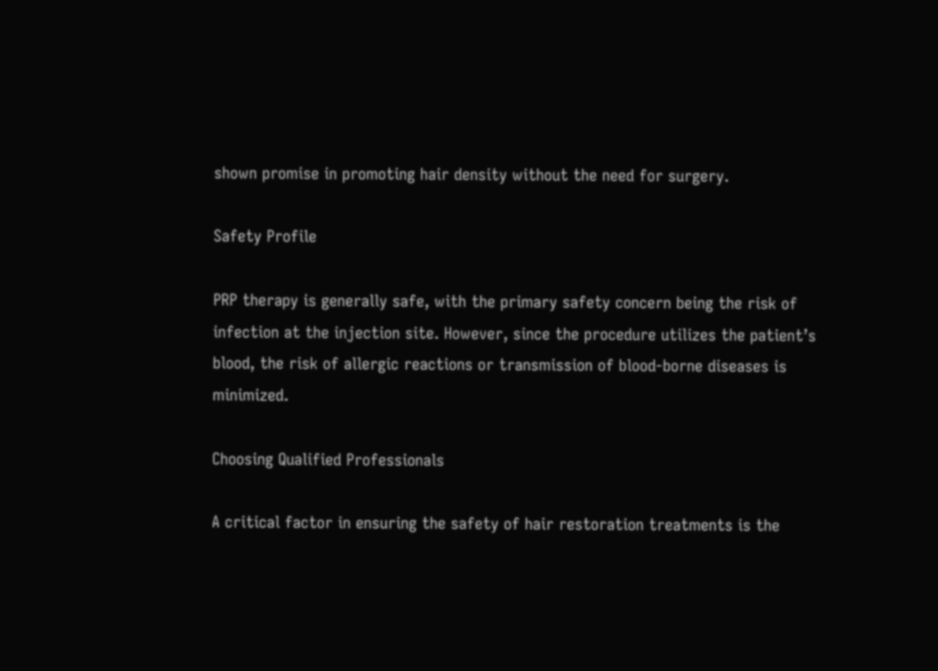shown promise in promoting hair density without the need for surgery.

Safety Profile

PRP therapy is generally safe, with the primary safety concern being the risk of infection at the injection site. However, since the procedure utilizes the patient’s blood, the risk of allergic reactions or transmission of blood-borne diseases is minimized.

Choosing Qualified Professionals

A critical factor in ensuring the safety of hair restoration treatments is the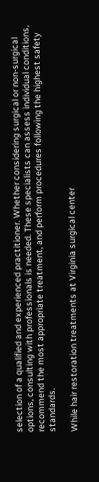selection of a qualified and experienced practitioner. Whether considering surgical or non-surgical options, consulting with professionals is needed. These specialists can assess individual conditions, recommend the most appropriate treatment, and perform procedures following the highest safety standards.

While hair restoration treatments at Virginia surgical center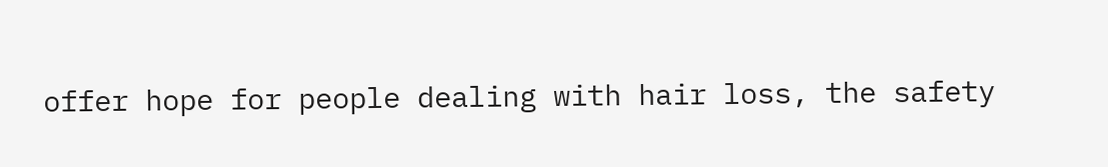offer hope for people dealing with hair loss, the safety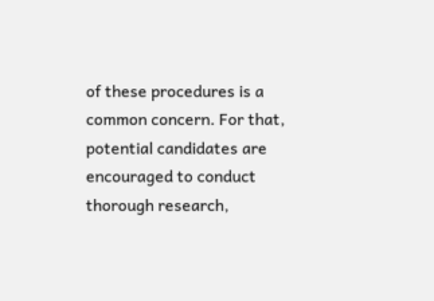of these procedures is a common concern. For that, potential candidates are encouraged to conduct thorough research,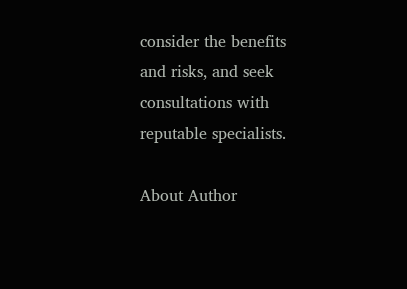consider the benefits and risks, and seek consultations with reputable specialists.

About Author